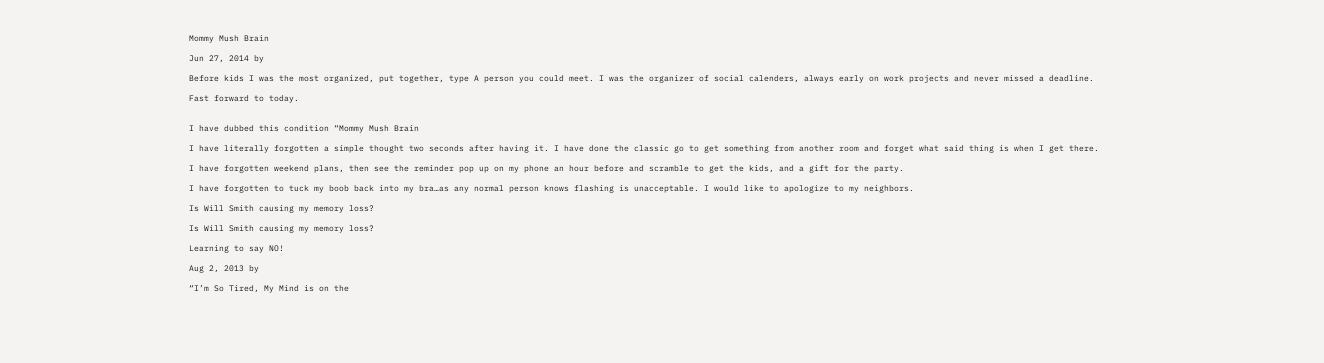Mommy Mush Brain

Jun 27, 2014 by

Before kids I was the most organized, put together, type A person you could meet. I was the organizer of social calenders, always early on work projects and never missed a deadline.

Fast forward to today.


I have dubbed this condition “Mommy Mush Brain

I have literally forgotten a simple thought two seconds after having it. I have done the classic go to get something from another room and forget what said thing is when I get there.

I have forgotten weekend plans, then see the reminder pop up on my phone an hour before and scramble to get the kids, and a gift for the party.

I have forgotten to tuck my boob back into my bra…as any normal person knows flashing is unacceptable. I would like to apologize to my neighbors.

Is Will Smith causing my memory loss?

Is Will Smith causing my memory loss?

Learning to say NO!

Aug 2, 2013 by

“I’m So Tired, My Mind is on the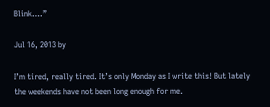Blink….”

Jul 16, 2013 by

I’m tired, really tired. It’s only Monday as I write this! But lately the weekends have not been long enough for me.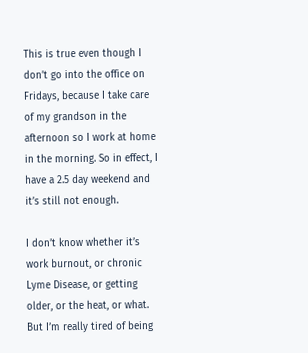This is true even though I don’t go into the office on Fridays, because I take care of my grandson in the afternoon so I work at home in the morning. So in effect, I have a 2.5 day weekend and it’s still not enough.

I don’t know whether it’s work burnout, or chronic Lyme Disease, or getting older, or the heat, or what. But I’m really tired of being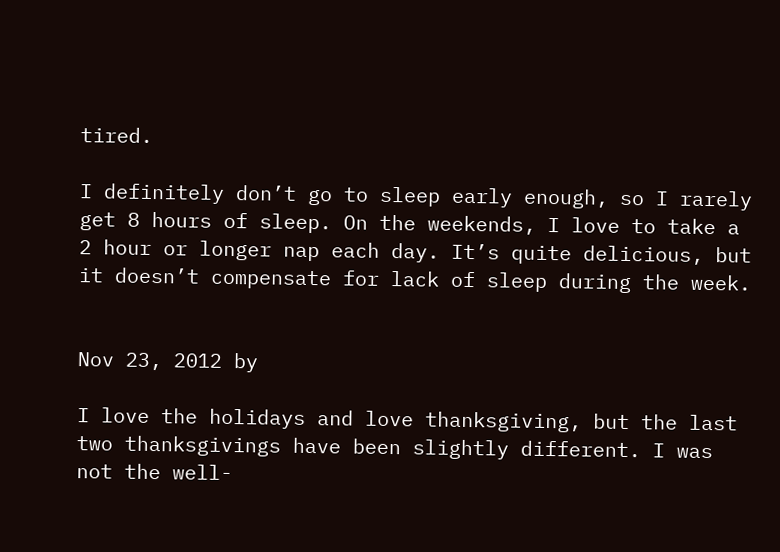tired.

I definitely don’t go to sleep early enough, so I rarely get 8 hours of sleep. On the weekends, I love to take a 2 hour or longer nap each day. It’s quite delicious, but it doesn’t compensate for lack of sleep during the week.


Nov 23, 2012 by

I love the holidays and love thanksgiving, but the last two thanksgivings have been slightly different. I was not the well-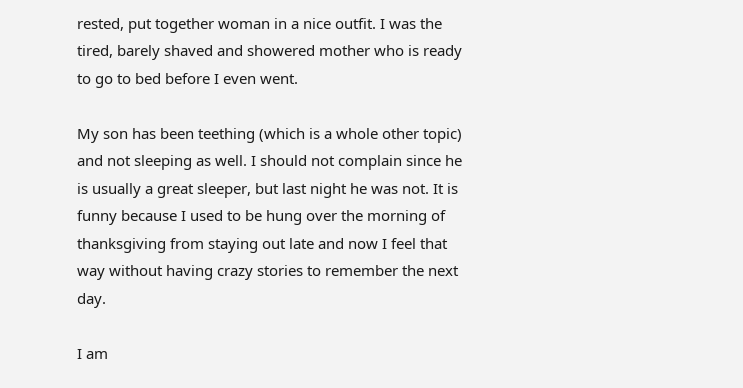rested, put together woman in a nice outfit. I was the tired, barely shaved and showered mother who is ready to go to bed before I even went.

My son has been teething (which is a whole other topic) and not sleeping as well. I should not complain since he is usually a great sleeper, but last night he was not. It is funny because I used to be hung over the morning of thanksgiving from staying out late and now I feel that way without having crazy stories to remember the next day.

I am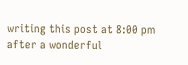writing this post at 8:00 pm after a wonderful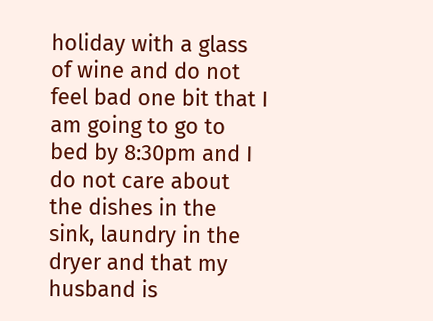holiday with a glass of wine and do not feel bad one bit that I am going to go to bed by 8:30pm and I do not care about the dishes in the sink, laundry in the dryer and that my husband is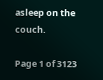asleep on the couch.

Page 1 of 3123